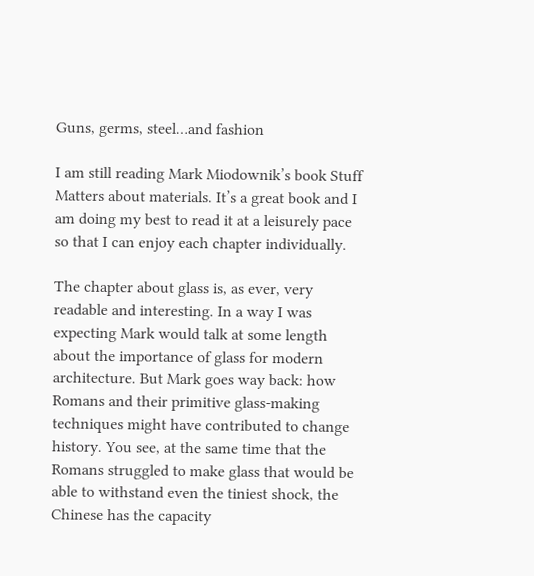Guns, germs, steel…and fashion

I am still reading Mark Miodownik’s book Stuff Matters about materials. It’s a great book and I am doing my best to read it at a leisurely pace so that I can enjoy each chapter individually.

The chapter about glass is, as ever, very readable and interesting. In a way I was expecting Mark would talk at some length about the importance of glass for modern architecture. But Mark goes way back: how Romans and their primitive glass-making techniques might have contributed to change history. You see, at the same time that the Romans struggled to make glass that would be able to withstand even the tiniest shock, the Chinese has the capacity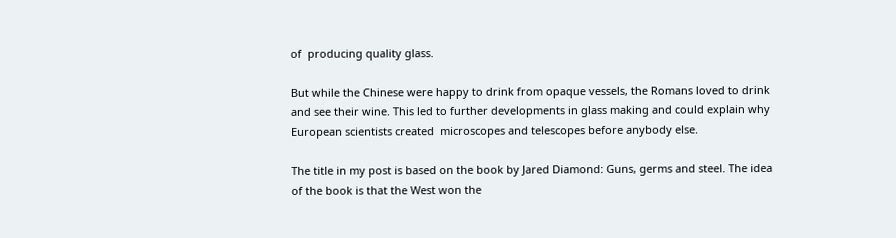of  producing quality glass.

But while the Chinese were happy to drink from opaque vessels, the Romans loved to drink and see their wine. This led to further developments in glass making and could explain why European scientists created  microscopes and telescopes before anybody else.

The title in my post is based on the book by Jared Diamond: Guns, germs and steel. The idea of the book is that the West won the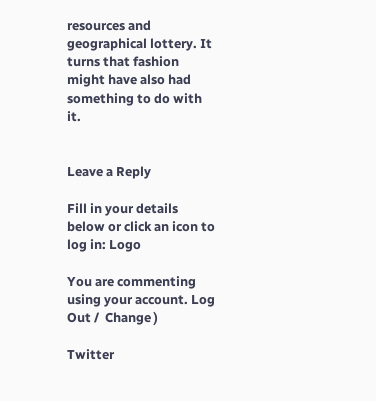resources and geographical lottery. It turns that fashion might have also had something to do with it.


Leave a Reply

Fill in your details below or click an icon to log in: Logo

You are commenting using your account. Log Out /  Change )

Twitter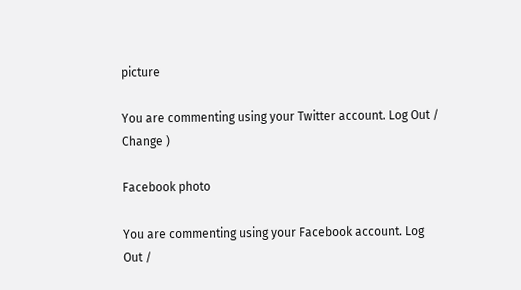picture

You are commenting using your Twitter account. Log Out /  Change )

Facebook photo

You are commenting using your Facebook account. Log Out /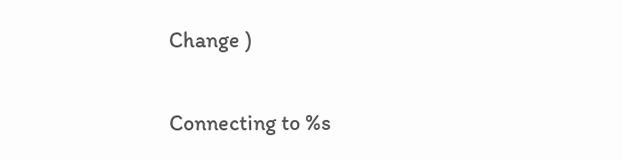Change )

Connecting to %s